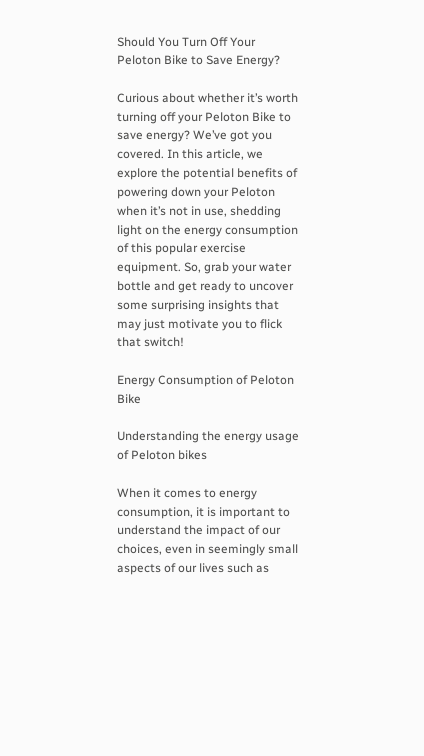Should You Turn Off Your Peloton Bike to Save Energy?

Curious about whether it’s worth turning off your Peloton Bike to save energy? We’ve got you covered. In this article, we explore the potential benefits of powering down your Peloton when it’s not in use, shedding light on the energy consumption of this popular exercise equipment. So, grab your water bottle and get ready to uncover some surprising insights that may just motivate you to flick that switch!

Energy Consumption of Peloton Bike

Understanding the energy usage of Peloton bikes

When it comes to energy consumption, it is important to understand the impact of our choices, even in seemingly small aspects of our lives such as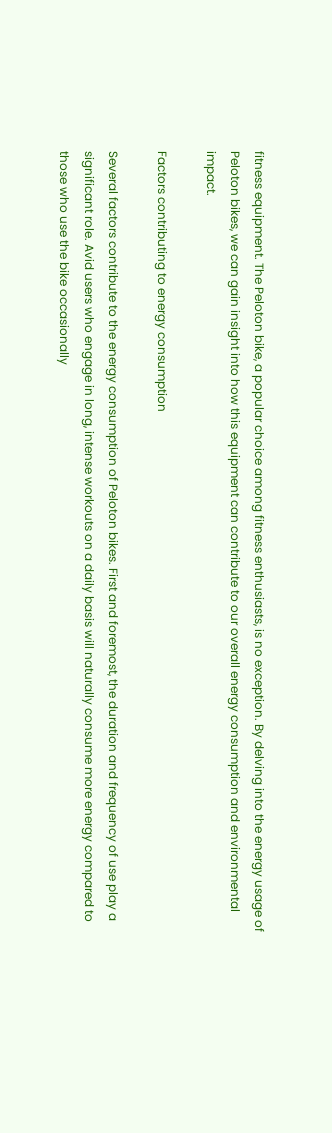fitness equipment. The Peloton bike, a popular choice among fitness enthusiasts, is no exception. By delving into the energy usage of Peloton bikes, we can gain insight into how this equipment can contribute to our overall energy consumption and environmental impact.

Factors contributing to energy consumption

Several factors contribute to the energy consumption of Peloton bikes. First and foremost, the duration and frequency of use play a significant role. Avid users who engage in long, intense workouts on a daily basis will naturally consume more energy compared to those who use the bike occasionally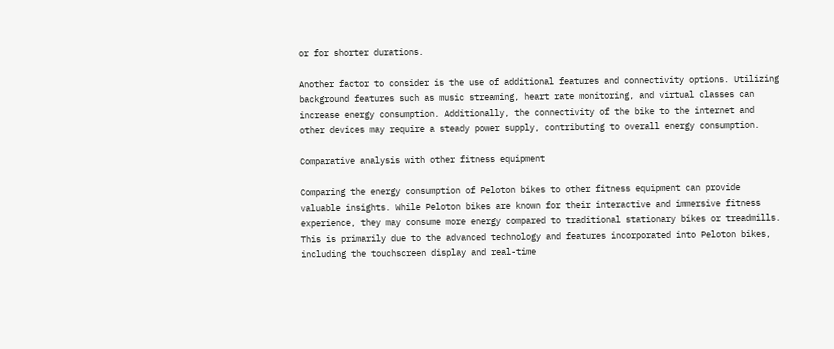or for shorter durations.

Another factor to consider is the use of additional features and connectivity options. Utilizing background features such as music streaming, heart rate monitoring, and virtual classes can increase energy consumption. Additionally, the connectivity of the bike to the internet and other devices may require a steady power supply, contributing to overall energy consumption.

Comparative analysis with other fitness equipment

Comparing the energy consumption of Peloton bikes to other fitness equipment can provide valuable insights. While Peloton bikes are known for their interactive and immersive fitness experience, they may consume more energy compared to traditional stationary bikes or treadmills. This is primarily due to the advanced technology and features incorporated into Peloton bikes, including the touchscreen display and real-time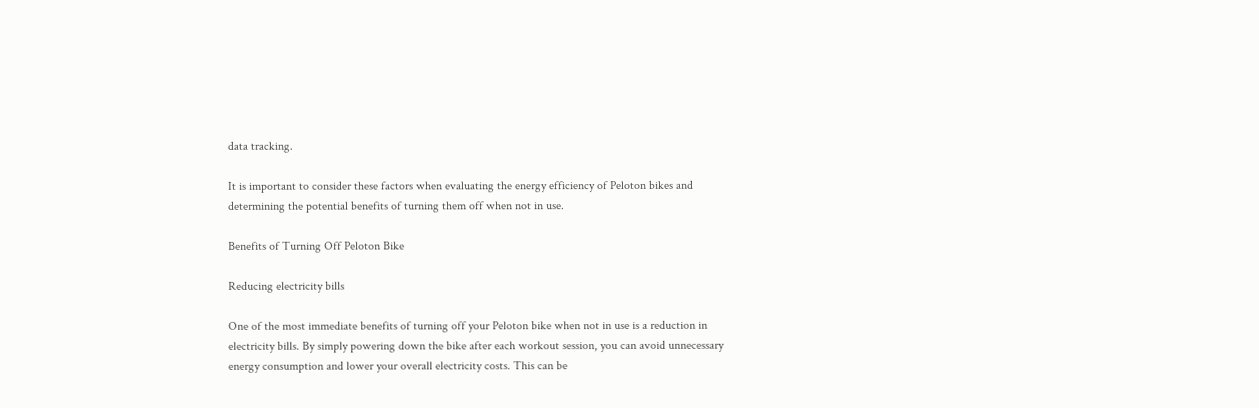data tracking.

It is important to consider these factors when evaluating the energy efficiency of Peloton bikes and determining the potential benefits of turning them off when not in use.

Benefits of Turning Off Peloton Bike

Reducing electricity bills

One of the most immediate benefits of turning off your Peloton bike when not in use is a reduction in electricity bills. By simply powering down the bike after each workout session, you can avoid unnecessary energy consumption and lower your overall electricity costs. This can be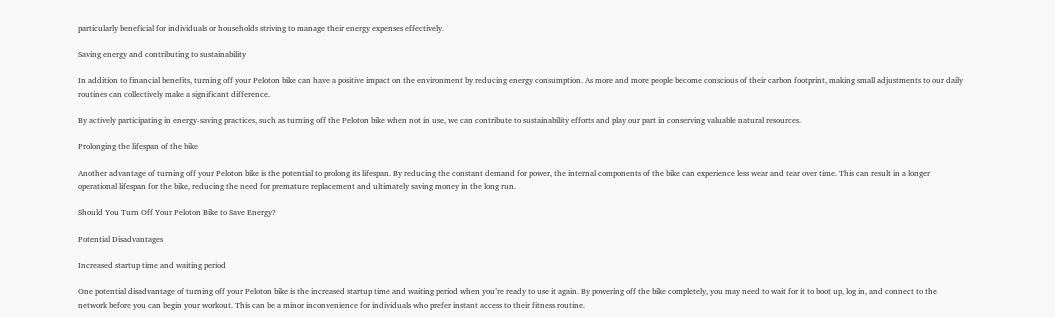particularly beneficial for individuals or households striving to manage their energy expenses effectively.

Saving energy and contributing to sustainability

In addition to financial benefits, turning off your Peloton bike can have a positive impact on the environment by reducing energy consumption. As more and more people become conscious of their carbon footprint, making small adjustments to our daily routines can collectively make a significant difference.

By actively participating in energy-saving practices, such as turning off the Peloton bike when not in use, we can contribute to sustainability efforts and play our part in conserving valuable natural resources.

Prolonging the lifespan of the bike

Another advantage of turning off your Peloton bike is the potential to prolong its lifespan. By reducing the constant demand for power, the internal components of the bike can experience less wear and tear over time. This can result in a longer operational lifespan for the bike, reducing the need for premature replacement and ultimately saving money in the long run.

Should You Turn Off Your Peloton Bike to Save Energy?

Potential Disadvantages

Increased startup time and waiting period

One potential disadvantage of turning off your Peloton bike is the increased startup time and waiting period when you’re ready to use it again. By powering off the bike completely, you may need to wait for it to boot up, log in, and connect to the network before you can begin your workout. This can be a minor inconvenience for individuals who prefer instant access to their fitness routine.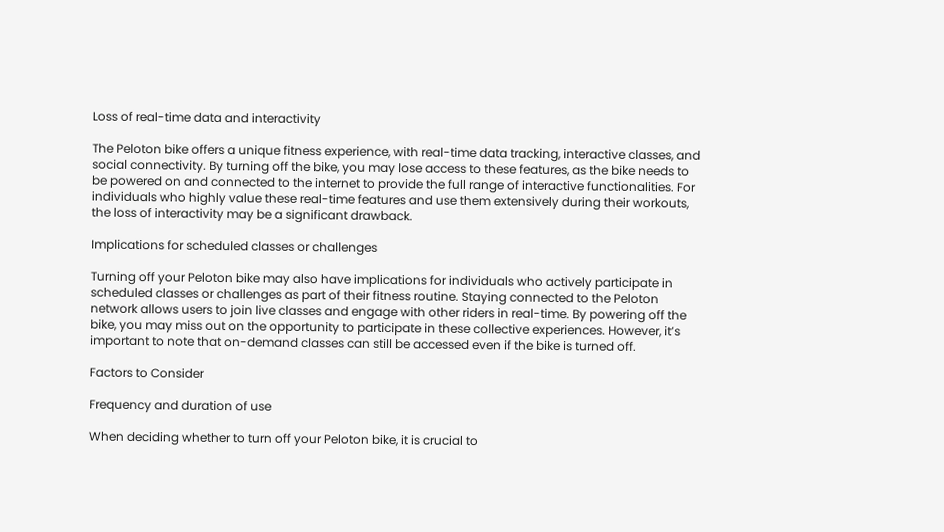Loss of real-time data and interactivity

The Peloton bike offers a unique fitness experience, with real-time data tracking, interactive classes, and social connectivity. By turning off the bike, you may lose access to these features, as the bike needs to be powered on and connected to the internet to provide the full range of interactive functionalities. For individuals who highly value these real-time features and use them extensively during their workouts, the loss of interactivity may be a significant drawback.

Implications for scheduled classes or challenges

Turning off your Peloton bike may also have implications for individuals who actively participate in scheduled classes or challenges as part of their fitness routine. Staying connected to the Peloton network allows users to join live classes and engage with other riders in real-time. By powering off the bike, you may miss out on the opportunity to participate in these collective experiences. However, it’s important to note that on-demand classes can still be accessed even if the bike is turned off.

Factors to Consider

Frequency and duration of use

When deciding whether to turn off your Peloton bike, it is crucial to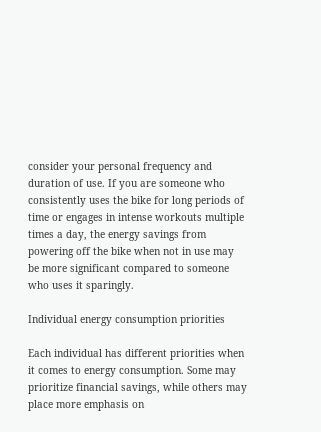consider your personal frequency and duration of use. If you are someone who consistently uses the bike for long periods of time or engages in intense workouts multiple times a day, the energy savings from powering off the bike when not in use may be more significant compared to someone who uses it sparingly.

Individual energy consumption priorities

Each individual has different priorities when it comes to energy consumption. Some may prioritize financial savings, while others may place more emphasis on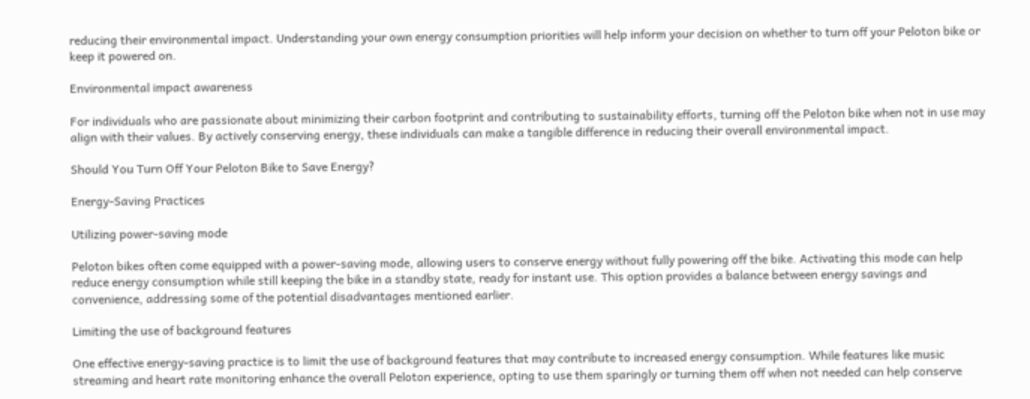reducing their environmental impact. Understanding your own energy consumption priorities will help inform your decision on whether to turn off your Peloton bike or keep it powered on.

Environmental impact awareness

For individuals who are passionate about minimizing their carbon footprint and contributing to sustainability efforts, turning off the Peloton bike when not in use may align with their values. By actively conserving energy, these individuals can make a tangible difference in reducing their overall environmental impact.

Should You Turn Off Your Peloton Bike to Save Energy?

Energy-Saving Practices

Utilizing power-saving mode

Peloton bikes often come equipped with a power-saving mode, allowing users to conserve energy without fully powering off the bike. Activating this mode can help reduce energy consumption while still keeping the bike in a standby state, ready for instant use. This option provides a balance between energy savings and convenience, addressing some of the potential disadvantages mentioned earlier.

Limiting the use of background features

One effective energy-saving practice is to limit the use of background features that may contribute to increased energy consumption. While features like music streaming and heart rate monitoring enhance the overall Peloton experience, opting to use them sparingly or turning them off when not needed can help conserve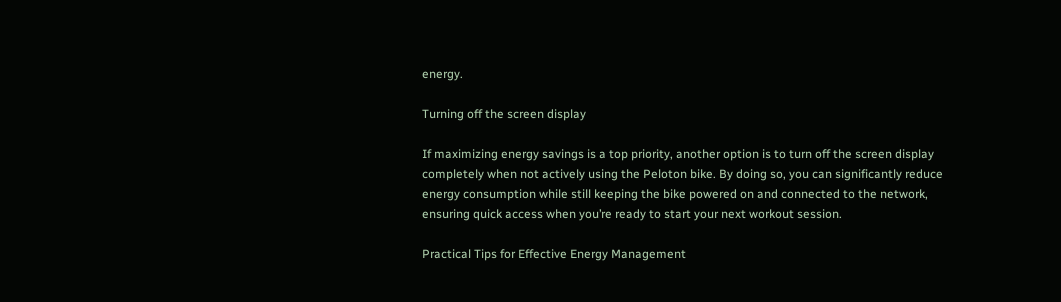energy.

Turning off the screen display

If maximizing energy savings is a top priority, another option is to turn off the screen display completely when not actively using the Peloton bike. By doing so, you can significantly reduce energy consumption while still keeping the bike powered on and connected to the network, ensuring quick access when you’re ready to start your next workout session.

Practical Tips for Effective Energy Management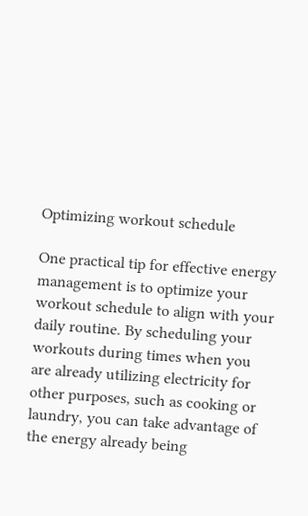Optimizing workout schedule

One practical tip for effective energy management is to optimize your workout schedule to align with your daily routine. By scheduling your workouts during times when you are already utilizing electricity for other purposes, such as cooking or laundry, you can take advantage of the energy already being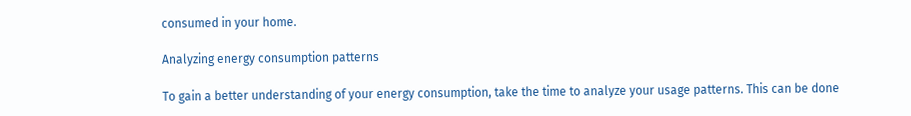consumed in your home.

Analyzing energy consumption patterns

To gain a better understanding of your energy consumption, take the time to analyze your usage patterns. This can be done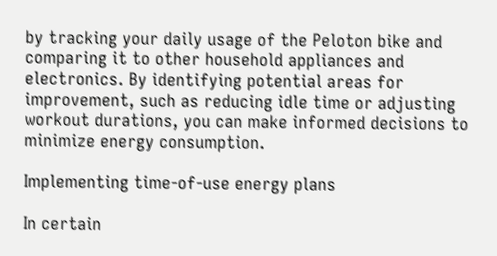by tracking your daily usage of the Peloton bike and comparing it to other household appliances and electronics. By identifying potential areas for improvement, such as reducing idle time or adjusting workout durations, you can make informed decisions to minimize energy consumption.

Implementing time-of-use energy plans

In certain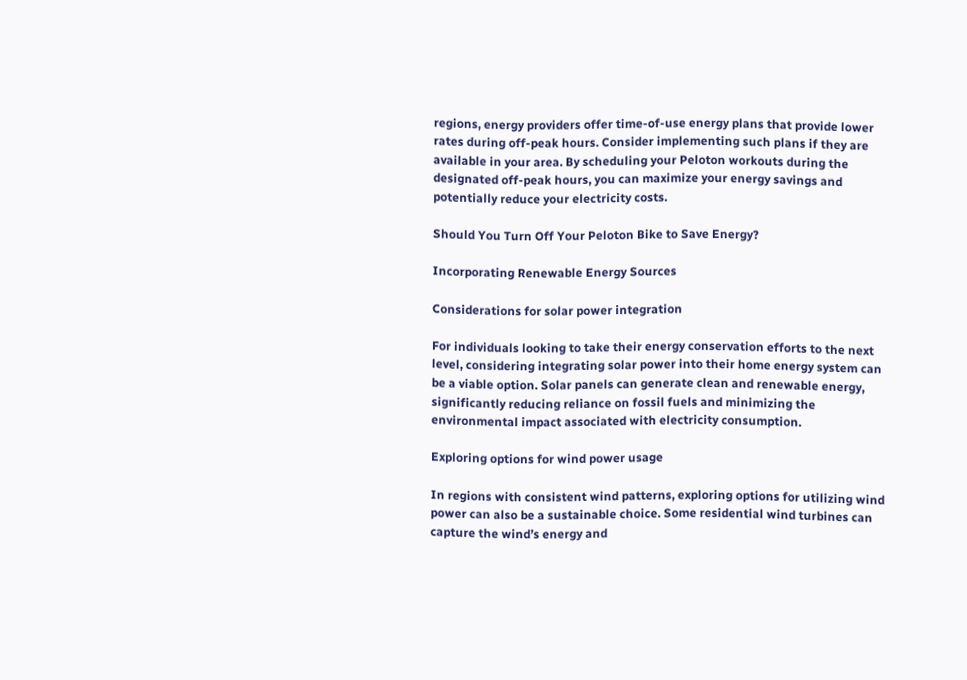regions, energy providers offer time-of-use energy plans that provide lower rates during off-peak hours. Consider implementing such plans if they are available in your area. By scheduling your Peloton workouts during the designated off-peak hours, you can maximize your energy savings and potentially reduce your electricity costs.

Should You Turn Off Your Peloton Bike to Save Energy?

Incorporating Renewable Energy Sources

Considerations for solar power integration

For individuals looking to take their energy conservation efforts to the next level, considering integrating solar power into their home energy system can be a viable option. Solar panels can generate clean and renewable energy, significantly reducing reliance on fossil fuels and minimizing the environmental impact associated with electricity consumption.

Exploring options for wind power usage

In regions with consistent wind patterns, exploring options for utilizing wind power can also be a sustainable choice. Some residential wind turbines can capture the wind’s energy and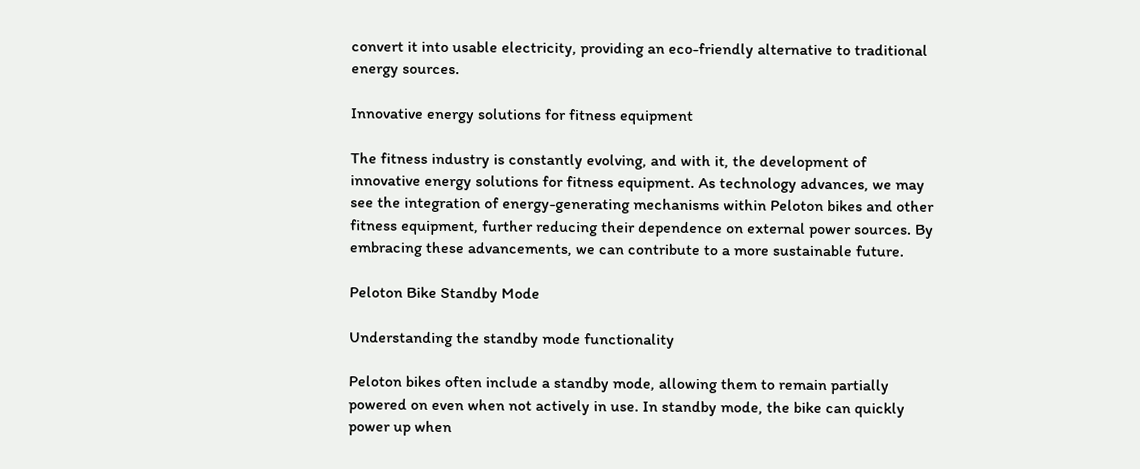convert it into usable electricity, providing an eco-friendly alternative to traditional energy sources.

Innovative energy solutions for fitness equipment

The fitness industry is constantly evolving, and with it, the development of innovative energy solutions for fitness equipment. As technology advances, we may see the integration of energy-generating mechanisms within Peloton bikes and other fitness equipment, further reducing their dependence on external power sources. By embracing these advancements, we can contribute to a more sustainable future.

Peloton Bike Standby Mode

Understanding the standby mode functionality

Peloton bikes often include a standby mode, allowing them to remain partially powered on even when not actively in use. In standby mode, the bike can quickly power up when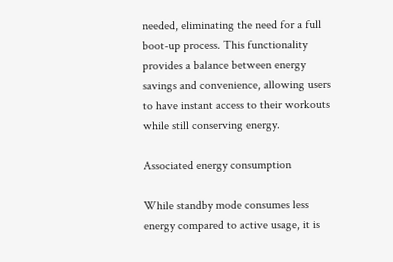needed, eliminating the need for a full boot-up process. This functionality provides a balance between energy savings and convenience, allowing users to have instant access to their workouts while still conserving energy.

Associated energy consumption

While standby mode consumes less energy compared to active usage, it is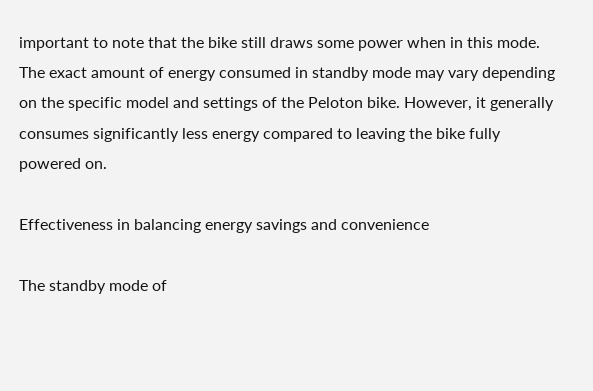important to note that the bike still draws some power when in this mode. The exact amount of energy consumed in standby mode may vary depending on the specific model and settings of the Peloton bike. However, it generally consumes significantly less energy compared to leaving the bike fully powered on.

Effectiveness in balancing energy savings and convenience

The standby mode of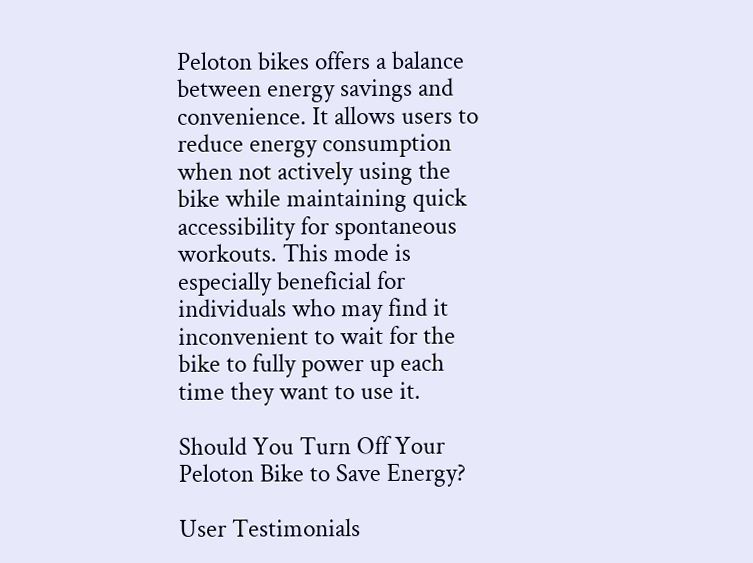Peloton bikes offers a balance between energy savings and convenience. It allows users to reduce energy consumption when not actively using the bike while maintaining quick accessibility for spontaneous workouts. This mode is especially beneficial for individuals who may find it inconvenient to wait for the bike to fully power up each time they want to use it.

Should You Turn Off Your Peloton Bike to Save Energy?

User Testimonials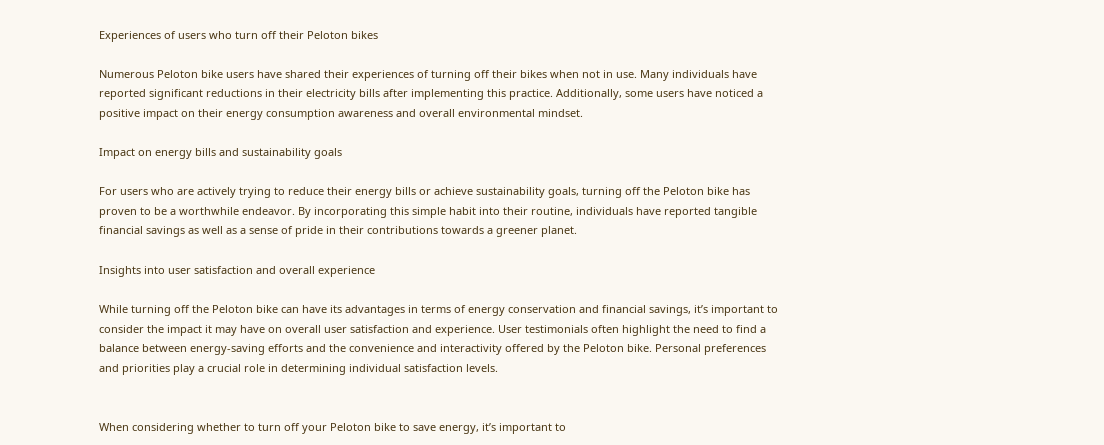Experiences of users who turn off their Peloton bikes

Numerous Peloton bike users have shared their experiences of turning off their bikes when not in use. Many individuals have reported significant reductions in their electricity bills after implementing this practice. Additionally, some users have noticed a positive impact on their energy consumption awareness and overall environmental mindset.

Impact on energy bills and sustainability goals

For users who are actively trying to reduce their energy bills or achieve sustainability goals, turning off the Peloton bike has proven to be a worthwhile endeavor. By incorporating this simple habit into their routine, individuals have reported tangible financial savings as well as a sense of pride in their contributions towards a greener planet.

Insights into user satisfaction and overall experience

While turning off the Peloton bike can have its advantages in terms of energy conservation and financial savings, it’s important to consider the impact it may have on overall user satisfaction and experience. User testimonials often highlight the need to find a balance between energy-saving efforts and the convenience and interactivity offered by the Peloton bike. Personal preferences and priorities play a crucial role in determining individual satisfaction levels.


When considering whether to turn off your Peloton bike to save energy, it’s important to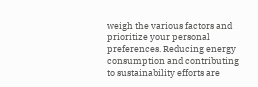weigh the various factors and prioritize your personal preferences. Reducing energy consumption and contributing to sustainability efforts are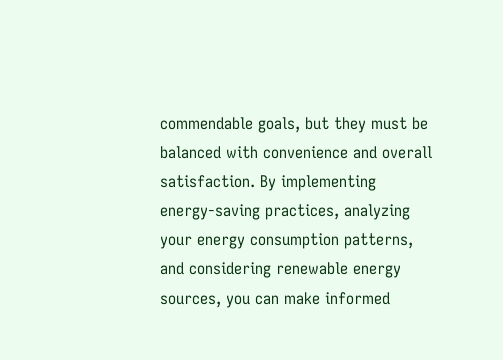commendable goals, but they must be balanced with convenience and overall satisfaction. By implementing energy-saving practices, analyzing your energy consumption patterns, and considering renewable energy sources, you can make informed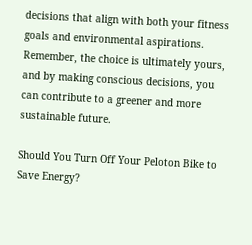decisions that align with both your fitness goals and environmental aspirations. Remember, the choice is ultimately yours, and by making conscious decisions, you can contribute to a greener and more sustainable future.

Should You Turn Off Your Peloton Bike to Save Energy?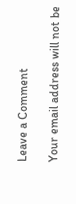Leave a Comment

Your email address will not be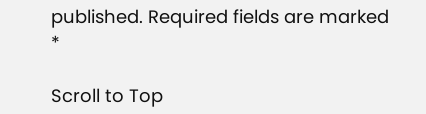published. Required fields are marked *

Scroll to Top